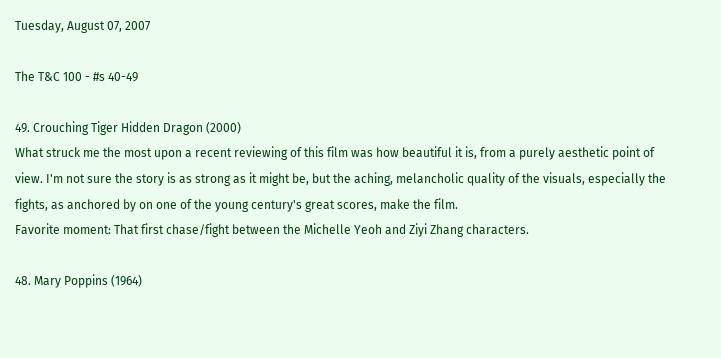Tuesday, August 07, 2007

The T&C 100 - #s 40-49

49. Crouching Tiger Hidden Dragon (2000)
What struck me the most upon a recent reviewing of this film was how beautiful it is, from a purely aesthetic point of view. I'm not sure the story is as strong as it might be, but the aching, melancholic quality of the visuals, especially the fights, as anchored by on one of the young century's great scores, make the film.
Favorite moment: That first chase/fight between the Michelle Yeoh and Ziyi Zhang characters.

48. Mary Poppins (1964)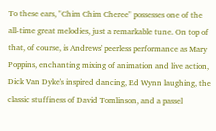To these ears, "Chim Chim Cheree" possesses one of the all-time great melodies, just a remarkable tune. On top of that, of course, is Andrews' peerless performance as Mary Poppins, enchanting mixing of animation and live action, Dick Van Dyke's inspired dancing, Ed Wynn laughing, the classic stuffiness of David Tomlinson, and a passel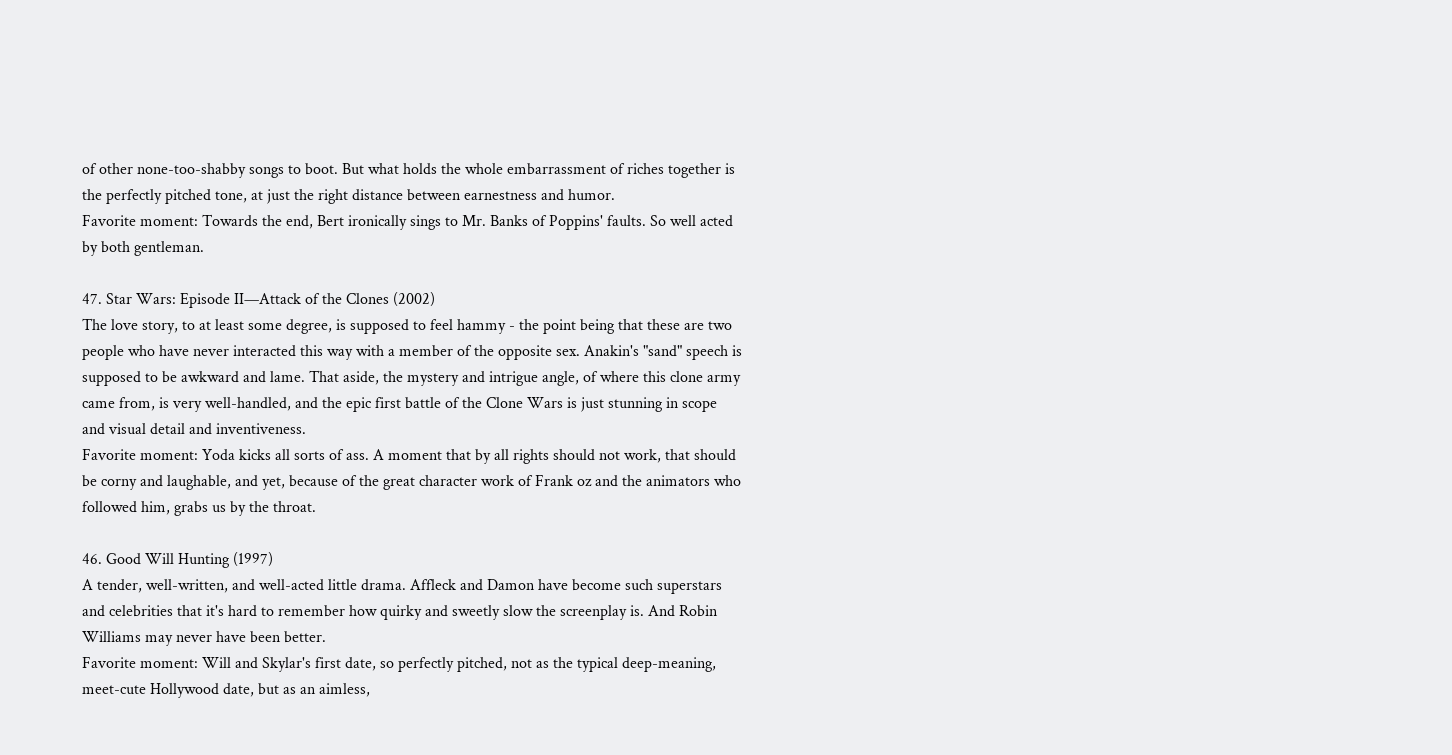of other none-too-shabby songs to boot. But what holds the whole embarrassment of riches together is the perfectly pitched tone, at just the right distance between earnestness and humor.
Favorite moment: Towards the end, Bert ironically sings to Mr. Banks of Poppins' faults. So well acted by both gentleman.

47. Star Wars: Episode II—Attack of the Clones (2002)
The love story, to at least some degree, is supposed to feel hammy - the point being that these are two people who have never interacted this way with a member of the opposite sex. Anakin's "sand" speech is supposed to be awkward and lame. That aside, the mystery and intrigue angle, of where this clone army came from, is very well-handled, and the epic first battle of the Clone Wars is just stunning in scope and visual detail and inventiveness.
Favorite moment: Yoda kicks all sorts of ass. A moment that by all rights should not work, that should be corny and laughable, and yet, because of the great character work of Frank oz and the animators who followed him, grabs us by the throat.

46. Good Will Hunting (1997)
A tender, well-written, and well-acted little drama. Affleck and Damon have become such superstars and celebrities that it's hard to remember how quirky and sweetly slow the screenplay is. And Robin Williams may never have been better.
Favorite moment: Will and Skylar's first date, so perfectly pitched, not as the typical deep-meaning, meet-cute Hollywood date, but as an aimless,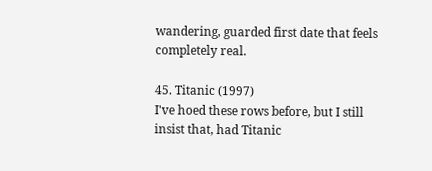wandering, guarded first date that feels completely real.

45. Titanic (1997)
I've hoed these rows before, but I still insist that, had Titanic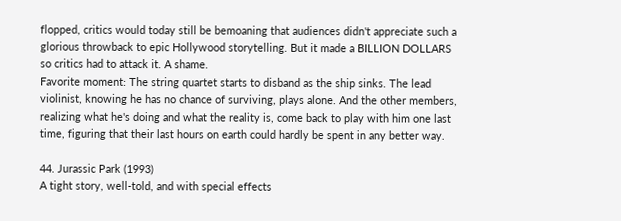flopped, critics would today still be bemoaning that audiences didn't appreciate such a glorious throwback to epic Hollywood storytelling. But it made a BILLION DOLLARS so critics had to attack it. A shame.
Favorite moment: The string quartet starts to disband as the ship sinks. The lead violinist, knowing he has no chance of surviving, plays alone. And the other members, realizing what he's doing and what the reality is, come back to play with him one last time, figuring that their last hours on earth could hardly be spent in any better way.

44. Jurassic Park (1993)
A tight story, well-told, and with special effects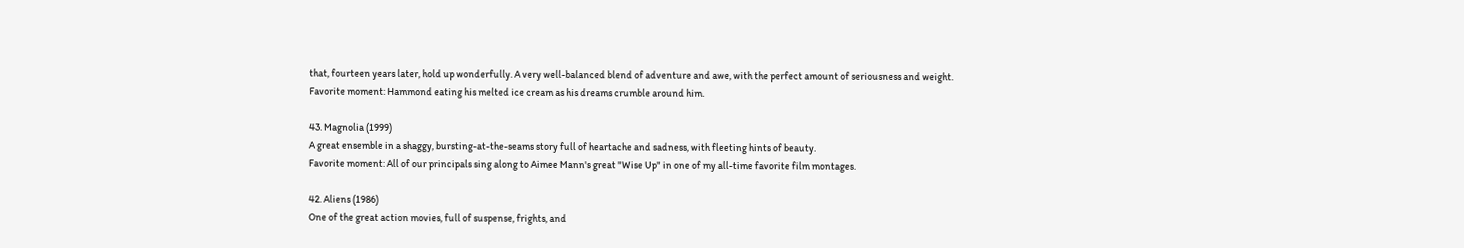that, fourteen years later, hold up wonderfully. A very well-balanced blend of adventure and awe, with the perfect amount of seriousness and weight.
Favorite moment: Hammond eating his melted ice cream as his dreams crumble around him.

43. Magnolia (1999)
A great ensemble in a shaggy, bursting-at-the-seams story full of heartache and sadness, with fleeting hints of beauty.
Favorite moment: All of our principals sing along to Aimee Mann's great "Wise Up" in one of my all-time favorite film montages.

42. Aliens (1986)
One of the great action movies, full of suspense, frights, and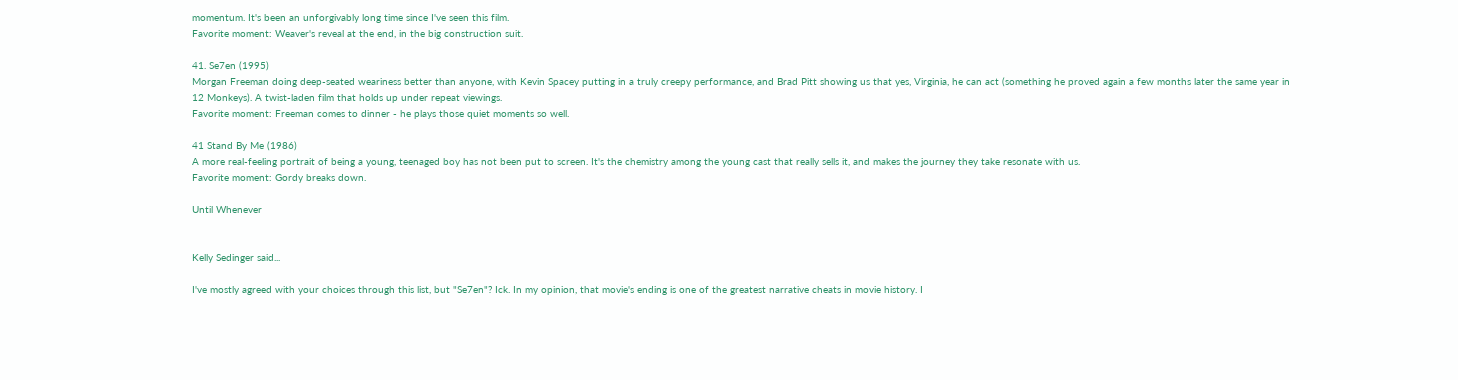momentum. It's been an unforgivably long time since I've seen this film.
Favorite moment: Weaver's reveal at the end, in the big construction suit.

41. Se7en (1995)
Morgan Freeman doing deep-seated weariness better than anyone, with Kevin Spacey putting in a truly creepy performance, and Brad Pitt showing us that yes, Virginia, he can act (something he proved again a few months later the same year in 12 Monkeys). A twist-laden film that holds up under repeat viewings.
Favorite moment: Freeman comes to dinner - he plays those quiet moments so well.

41 Stand By Me (1986)
A more real-feeling portrait of being a young, teenaged boy has not been put to screen. It's the chemistry among the young cast that really sells it, and makes the journey they take resonate with us.
Favorite moment: Gordy breaks down.

Until Whenever


Kelly Sedinger said...

I've mostly agreed with your choices through this list, but "Se7en"? Ick. In my opinion, that movie's ending is one of the greatest narrative cheats in movie history. I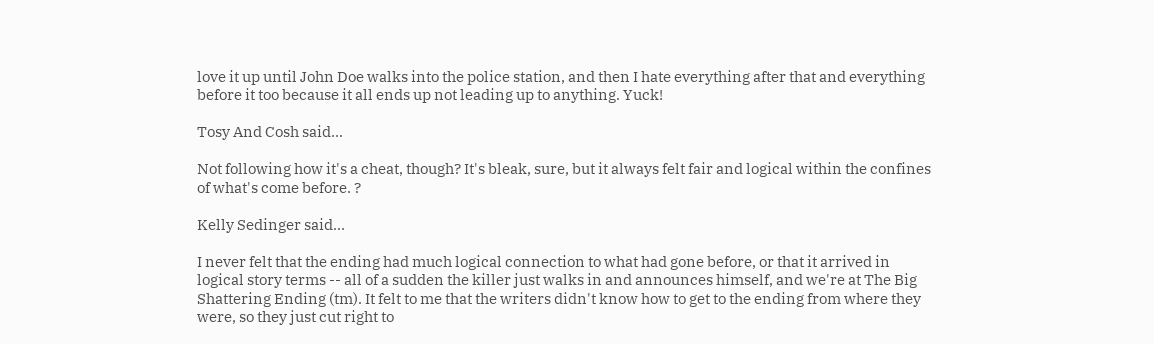love it up until John Doe walks into the police station, and then I hate everything after that and everything before it too because it all ends up not leading up to anything. Yuck!

Tosy And Cosh said...

Not following how it's a cheat, though? It's bleak, sure, but it always felt fair and logical within the confines of what's come before. ?

Kelly Sedinger said...

I never felt that the ending had much logical connection to what had gone before, or that it arrived in logical story terms -- all of a sudden the killer just walks in and announces himself, and we're at The Big Shattering Ending (tm). It felt to me that the writers didn't know how to get to the ending from where they were, so they just cut right to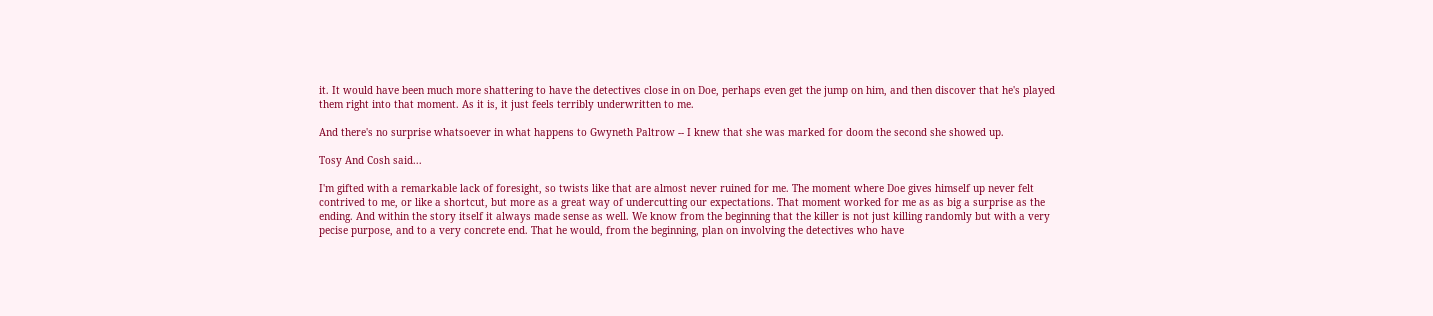it. It would have been much more shattering to have the detectives close in on Doe, perhaps even get the jump on him, and then discover that he's played them right into that moment. As it is, it just feels terribly underwritten to me.

And there's no surprise whatsoever in what happens to Gwyneth Paltrow -- I knew that she was marked for doom the second she showed up.

Tosy And Cosh said...

I'm gifted with a remarkable lack of foresight, so twists like that are almost never ruined for me. The moment where Doe gives himself up never felt contrived to me, or like a shortcut, but more as a great way of undercutting our expectations. That moment worked for me as as big a surprise as the ending. And within the story itself it always made sense as well. We know from the beginning that the killer is not just killing randomly but with a very pecise purpose, and to a very concrete end. That he would, from the beginning, plan on involving the detectives who have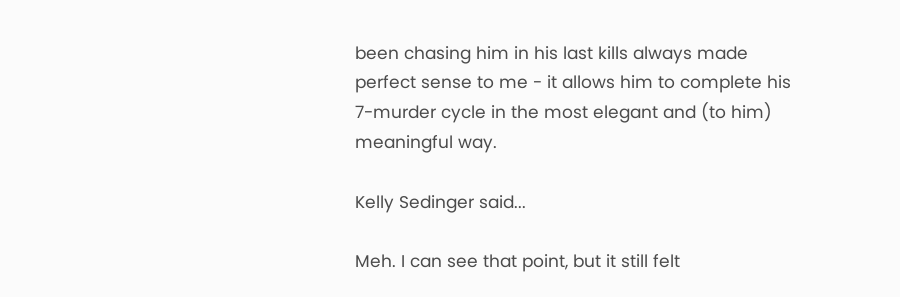been chasing him in his last kills always made perfect sense to me - it allows him to complete his 7-murder cycle in the most elegant and (to him) meaningful way.

Kelly Sedinger said...

Meh. I can see that point, but it still felt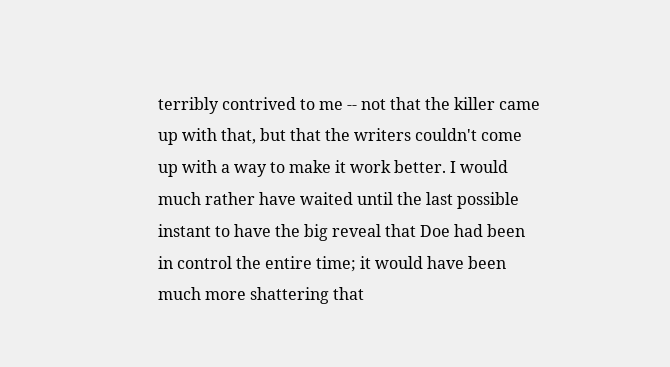terribly contrived to me -- not that the killer came up with that, but that the writers couldn't come up with a way to make it work better. I would much rather have waited until the last possible instant to have the big reveal that Doe had been in control the entire time; it would have been much more shattering that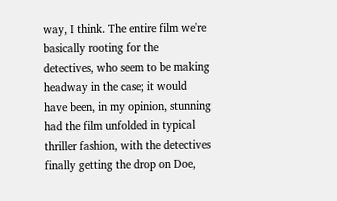way, I think. The entire film we're basically rooting for the detectives, who seem to be making headway in the case; it would have been, in my opinion, stunning had the film unfolded in typical thriller fashion, with the detectives finally getting the drop on Doe,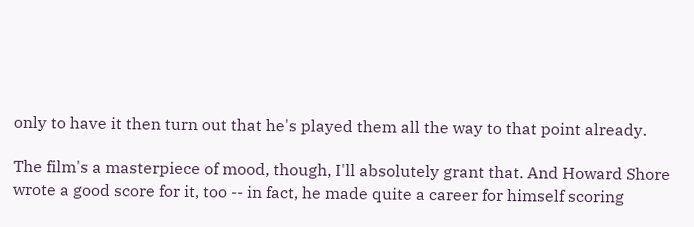only to have it then turn out that he's played them all the way to that point already.

The film's a masterpiece of mood, though, I'll absolutely grant that. And Howard Shore wrote a good score for it, too -- in fact, he made quite a career for himself scoring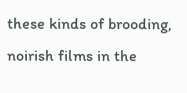these kinds of brooding, noirish films in the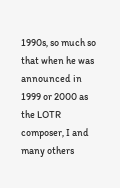1990s, so much so that when he was announced in 1999 or 2000 as the LOTR composer, I and many others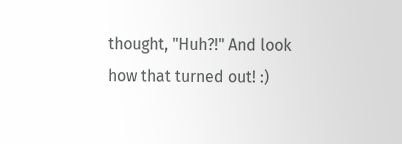thought, "Huh?!" And look how that turned out! :)